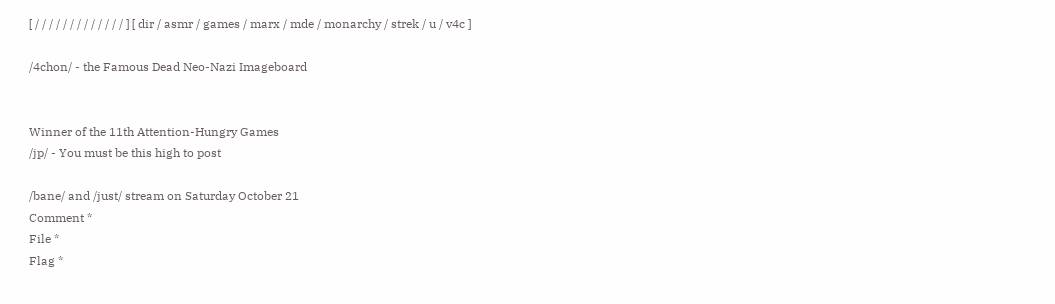[ / / / / / / / / / / / / / ] [ dir / asmr / games / marx / mde / monarchy / strek / u / v4c ]

/4chon/ - the Famous Dead Neo-Nazi Imageboard


Winner of the 11th Attention-Hungry Games
/jp/ - You must be this high to post

/bane/ and /just/ stream on Saturday October 21
Comment *
File *
Flag *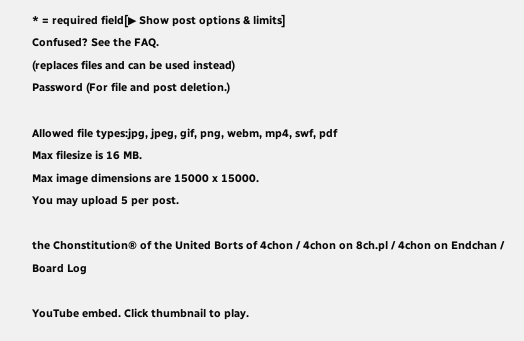* = required field[▶ Show post options & limits]
Confused? See the FAQ.
(replaces files and can be used instead)
Password (For file and post deletion.)

Allowed file types:jpg, jpeg, gif, png, webm, mp4, swf, pdf
Max filesize is 16 MB.
Max image dimensions are 15000 x 15000.
You may upload 5 per post.

the Chonstitution® of the United Borts of 4chon / 4chon on 8ch.pl / 4chon on Endchan / Board Log

YouTube embed. Click thumbnail to play.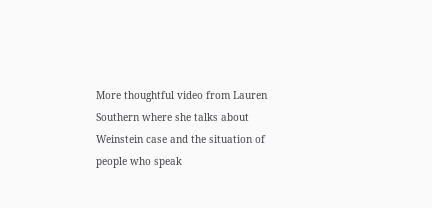More thoughtful video from Lauren Southern where she talks about Weinstein case and the situation of people who speak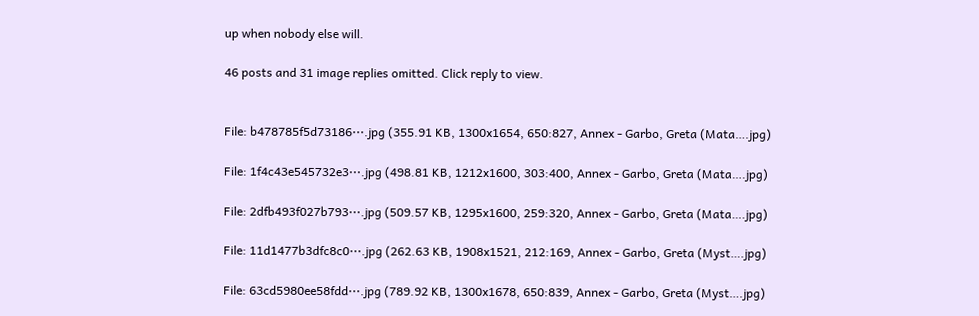up when nobody else will.

46 posts and 31 image replies omitted. Click reply to view.


File: b478785f5d73186⋯.jpg (355.91 KB, 1300x1654, 650:827, Annex - Garbo, Greta (Mata….jpg)

File: 1f4c43e545732e3⋯.jpg (498.81 KB, 1212x1600, 303:400, Annex - Garbo, Greta (Mata….jpg)

File: 2dfb493f027b793⋯.jpg (509.57 KB, 1295x1600, 259:320, Annex - Garbo, Greta (Mata….jpg)

File: 11d1477b3dfc8c0⋯.jpg (262.63 KB, 1908x1521, 212:169, Annex - Garbo, Greta (Myst….jpg)

File: 63cd5980ee58fdd⋯.jpg (789.92 KB, 1300x1678, 650:839, Annex - Garbo, Greta (Myst….jpg)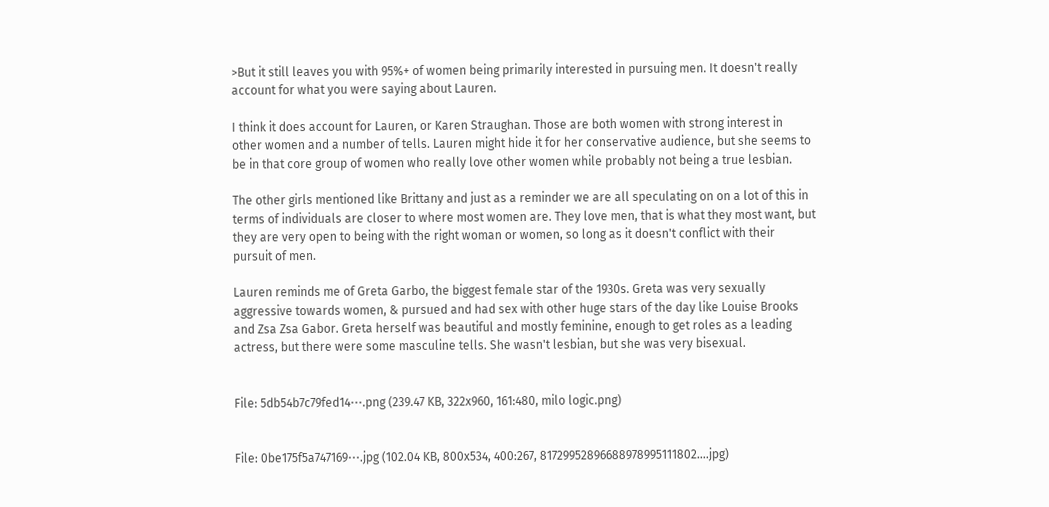>But it still leaves you with 95%+ of women being primarily interested in pursuing men. It doesn't really account for what you were saying about Lauren.

I think it does account for Lauren, or Karen Straughan. Those are both women with strong interest in other women and a number of tells. Lauren might hide it for her conservative audience, but she seems to be in that core group of women who really love other women while probably not being a true lesbian.

The other girls mentioned like Brittany and just as a reminder we are all speculating on on a lot of this in terms of individuals are closer to where most women are. They love men, that is what they most want, but they are very open to being with the right woman or women, so long as it doesn't conflict with their pursuit of men.

Lauren reminds me of Greta Garbo, the biggest female star of the 1930s. Greta was very sexually aggressive towards women, & pursued and had sex with other huge stars of the day like Louise Brooks and Zsa Zsa Gabor. Greta herself was beautiful and mostly feminine, enough to get roles as a leading actress, but there were some masculine tells. She wasn't lesbian, but she was very bisexual.


File: 5db54b7c79fed14⋯.png (239.47 KB, 322x960, 161:480, milo logic.png)


File: 0be175f5a747169⋯.jpg (102.04 KB, 800x534, 400:267, 81729952896688978995111802….jpg)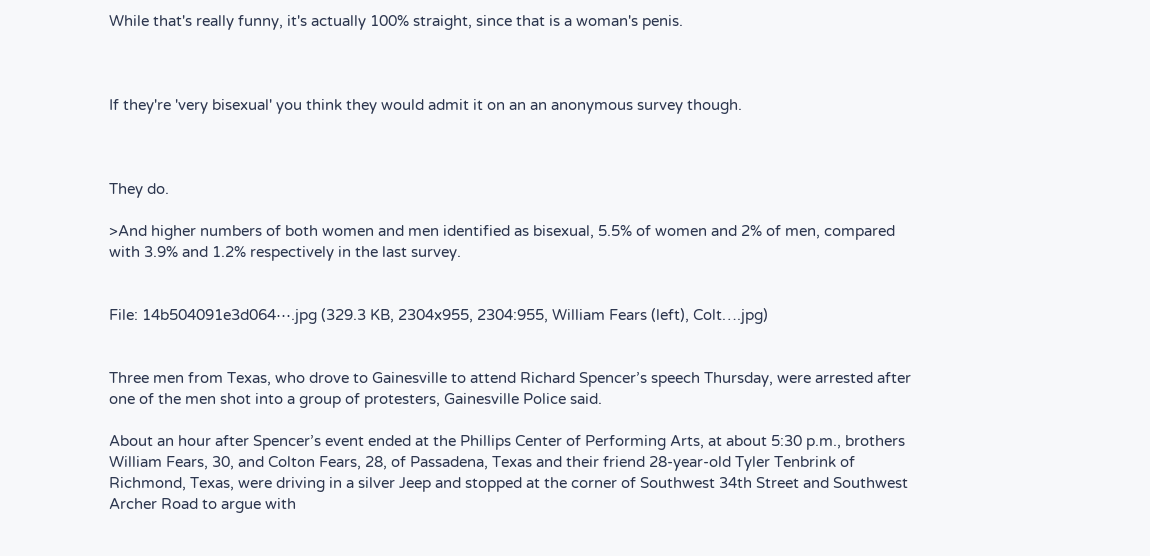While that's really funny, it's actually 100% straight, since that is a woman's penis.



If they're 'very bisexual' you think they would admit it on an an anonymous survey though.



They do.

>And higher numbers of both women and men identified as bisexual, 5.5% of women and 2% of men, compared with 3.9% and 1.2% respectively in the last survey.


File: 14b504091e3d064⋯.jpg (329.3 KB, 2304x955, 2304:955, William Fears (left), Colt….jpg)


Three men from Texas, who drove to Gainesville to attend Richard Spencer’s speech Thursday, were arrested after one of the men shot into a group of protesters, Gainesville Police said.

About an hour after Spencer’s event ended at the Phillips Center of Performing Arts, at about 5:30 p.m., brothers William Fears, 30, and Colton Fears, 28, of Passadena, Texas and their friend 28-year-old Tyler Tenbrink of Richmond, Texas, were driving in a silver Jeep and stopped at the corner of Southwest 34th Street and Southwest Archer Road to argue with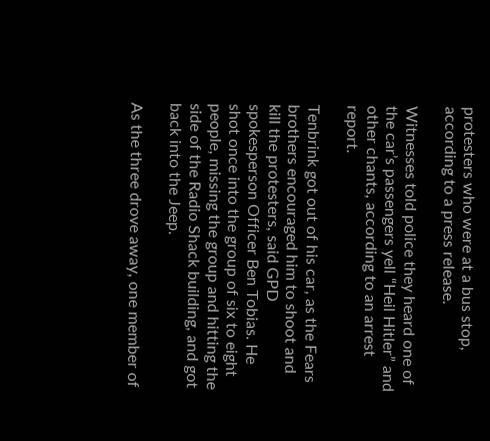protesters who were at a bus stop, according to a press release.

Witnesses told police they heard one of the car’s passengers yell “Heil Hitler” and other chants, according to an arrest report.

Tenbrink got out of his car, as the Fears brothers encouraged him to shoot and kill the protesters, said GPD spokesperson Officer Ben Tobias. He shot once into the group of six to eight people, missing the group and hitting the side of the Radio Shack building, and got back into the Jeep.

As the three drove away, one member of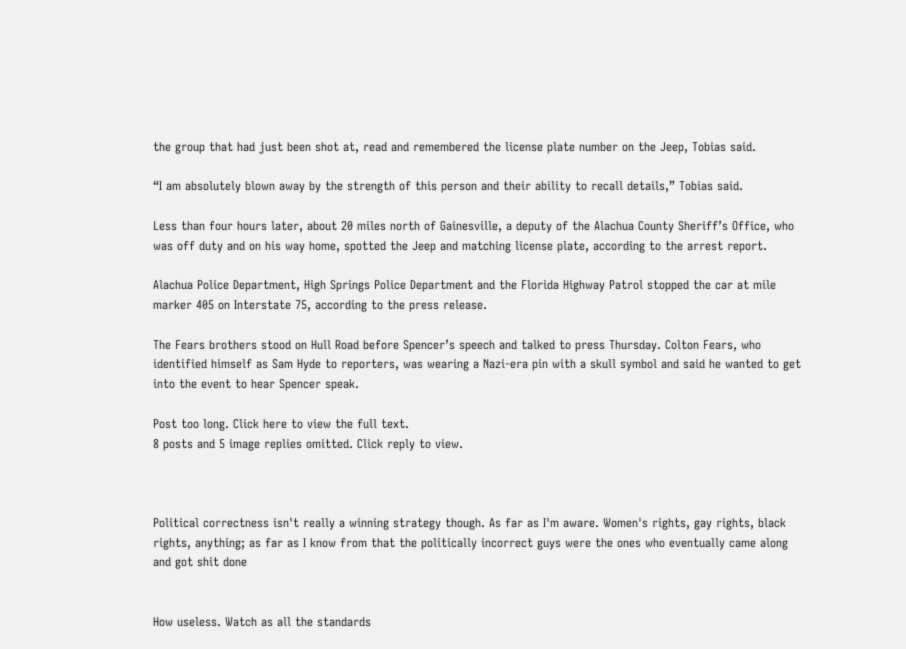the group that had just been shot at, read and remembered the license plate number on the Jeep, Tobias said.

“I am absolutely blown away by the strength of this person and their ability to recall details,” Tobias said.

Less than four hours later, about 20 miles north of Gainesville, a deputy of the Alachua County Sheriff’s Office, who was off duty and on his way home, spotted the Jeep and matching license plate, according to the arrest report.

Alachua Police Department, High Springs Police Department and the Florida Highway Patrol stopped the car at mile marker 405 on Interstate 75, according to the press release.

The Fears brothers stood on Hull Road before Spencer’s speech and talked to press Thursday. Colton Fears, who identified himself as Sam Hyde to reporters, was wearing a Nazi-era pin with a skull symbol and said he wanted to get into the event to hear Spencer speak.

Post too long. Click here to view the full text.
8 posts and 5 image replies omitted. Click reply to view.



Political correctness isn't really a winning strategy though. As far as I'm aware. Women's rights, gay rights, black rights, anything; as far as I know from that the politically incorrect guys were the ones who eventually came along and got shit done


How useless. Watch as all the standards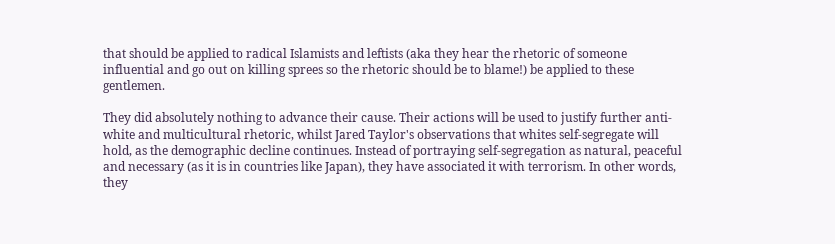that should be applied to radical Islamists and leftists (aka they hear the rhetoric of someone influential and go out on killing sprees so the rhetoric should be to blame!) be applied to these gentlemen.

They did absolutely nothing to advance their cause. Their actions will be used to justify further anti-white and multicultural rhetoric, whilst Jared Taylor's observations that whites self-segregate will hold, as the demographic decline continues. Instead of portraying self-segregation as natural, peaceful and necessary (as it is in countries like Japan), they have associated it with terrorism. In other words, they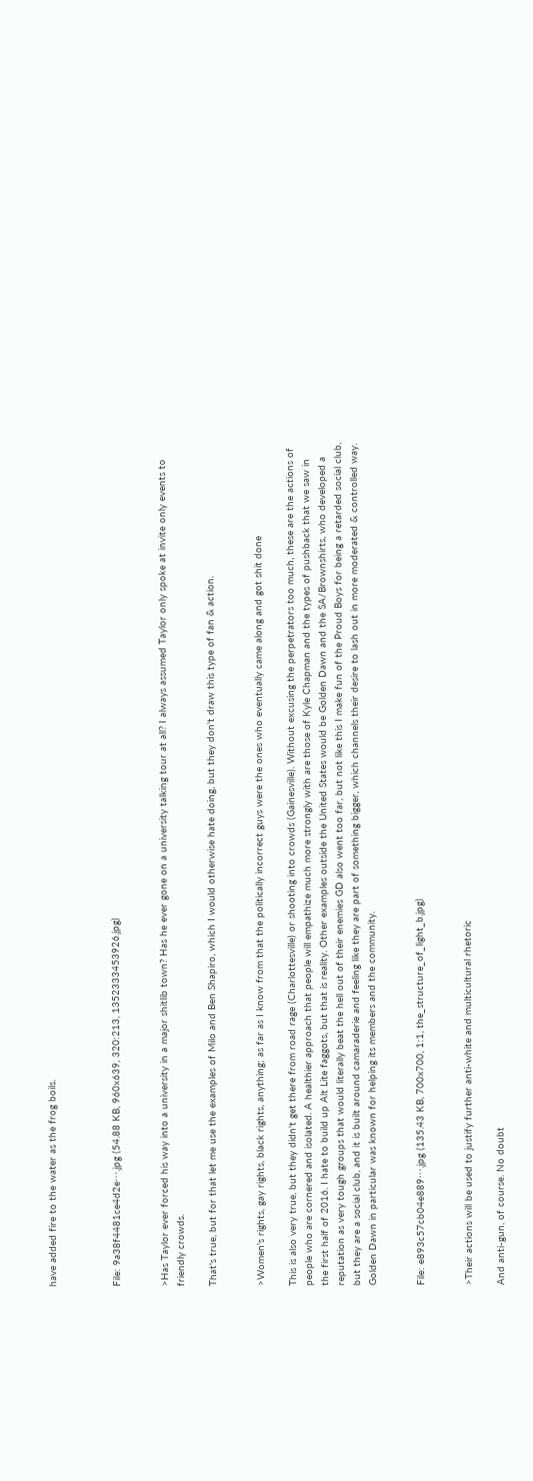have added fire to the water as the frog boils.



File: 9a38f4481ce4d2e⋯.jpg (54.88 KB, 960x639, 320:213, 1352333453926.jpg)


>Has Taylor ever forced his way into a university in a major shitlib town? Has he ever gone on a university talking tour at all? I always assumed Taylor only spoke at invite only events to friendly crowds.

That's true, but for that let me use the examples of Milo and Ben Shapiro, which I would otherwise hate doing, but they don't draw this type of fan & action.


>Women's rights, gay rights, black rights, anything; as far as I know from that the politically incorrect guys were the ones who eventually came along and got shit done

This is also very true, but they didn't get there from road rage (Charlottesville) or shooting into crowds (Gainesville). Without excusing the perpetrators too much, these are the actions of people who are cornered and isolated. A healthier approach that people will empathize much more strongly with are those of Kyle Chapman and the types of pushback that we saw in the first half of 2016. I hate to build up Alt Lite faggots, but that is reality. Other examples outside the United States would be Golden Dawn and the SA/Brownshirts, who developed a reputation as very tough groups that would literally beat the hell out of their enemies GD also went too far, but not like this I make fun of the Proud Boys for being a retarded social club, but they are a social club, and it is built around camaraderie and feeling like they are part of something bigger, which channels their desire to lash out in more moderated & controlled way. Golden Dawn in particular was known for helping its members and the community.


File: e893c57cb04e889⋯.jpg (135.43 KB, 700x700, 1:1, the_structure_of_light_b.jpg)


>Their actions will be used to justify further anti-white and multicultural rhetoric

And anti-gun, of course. No doubt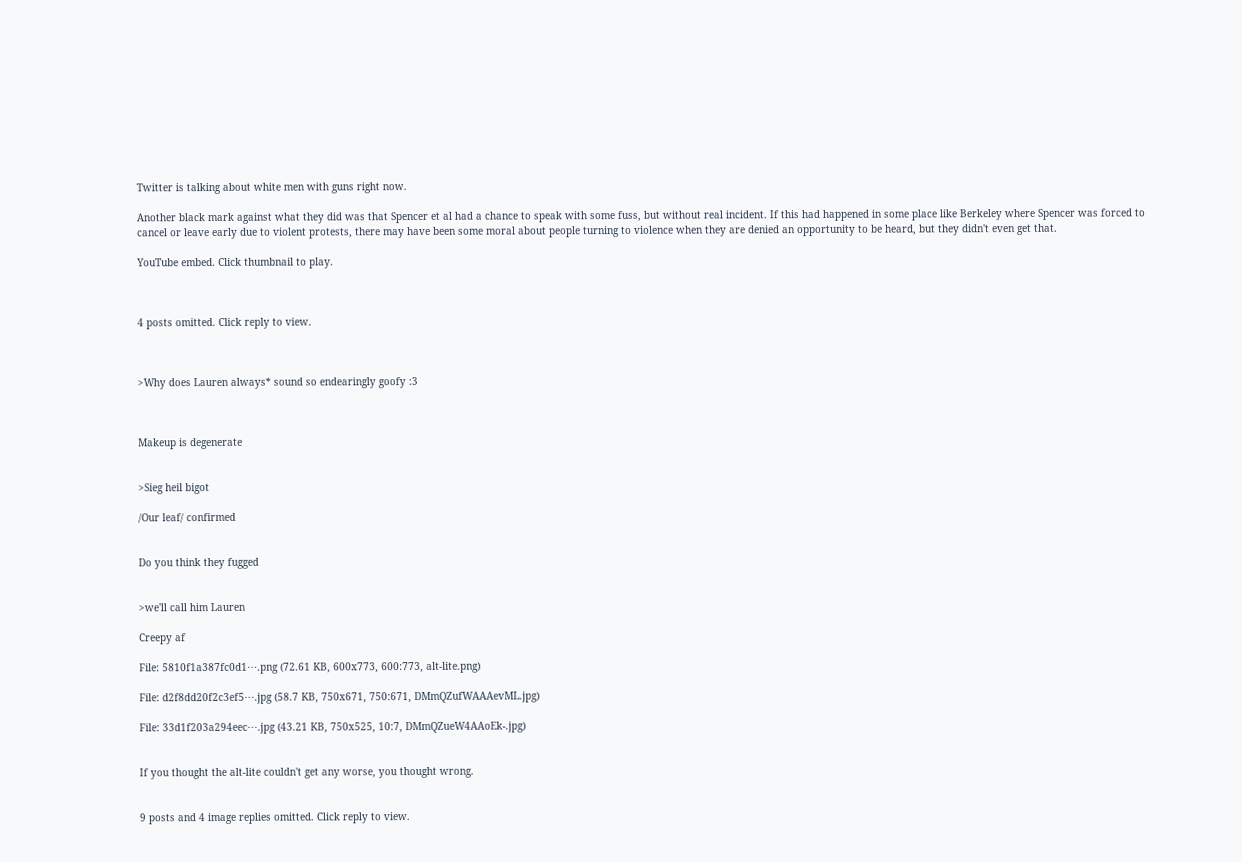Twitter is talking about white men with guns right now.

Another black mark against what they did was that Spencer et al had a chance to speak with some fuss, but without real incident. If this had happened in some place like Berkeley where Spencer was forced to cancel or leave early due to violent protests, there may have been some moral about people turning to violence when they are denied an opportunity to be heard, but they didn't even get that.

YouTube embed. Click thumbnail to play.



4 posts omitted. Click reply to view.



>Why does Lauren always* sound so endearingly goofy :3



Makeup is degenerate


>Sieg heil bigot

/Our leaf/ confirmed


Do you think they fugged


>we'll call him Lauren

Creepy af

File: 5810f1a387fc0d1⋯.png (72.61 KB, 600x773, 600:773, alt-lite.png)

File: d2f8dd20f2c3ef5⋯.jpg (58.7 KB, 750x671, 750:671, DMmQZufWAAAevML.jpg)

File: 33d1f203a294eec⋯.jpg (43.21 KB, 750x525, 10:7, DMmQZueW4AAoEk-.jpg)


If you thought the alt-lite couldn't get any worse, you thought wrong.


9 posts and 4 image replies omitted. Click reply to view.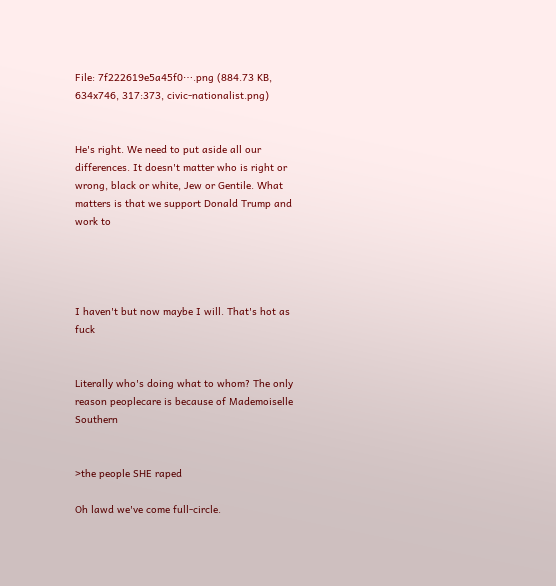File: 7f222619e5a45f0⋯.png (884.73 KB, 634x746, 317:373, civic-nationalist.png)


He's right. We need to put aside all our differences. It doesn't matter who is right or wrong, black or white, Jew or Gentile. What matters is that we support Donald Trump and work to




I haven't but now maybe I will. That's hot as fuck


Literally who's doing what to whom? The only reason peoplecare is because of Mademoiselle Southern


>the people SHE raped

Oh lawd we've come full-circle.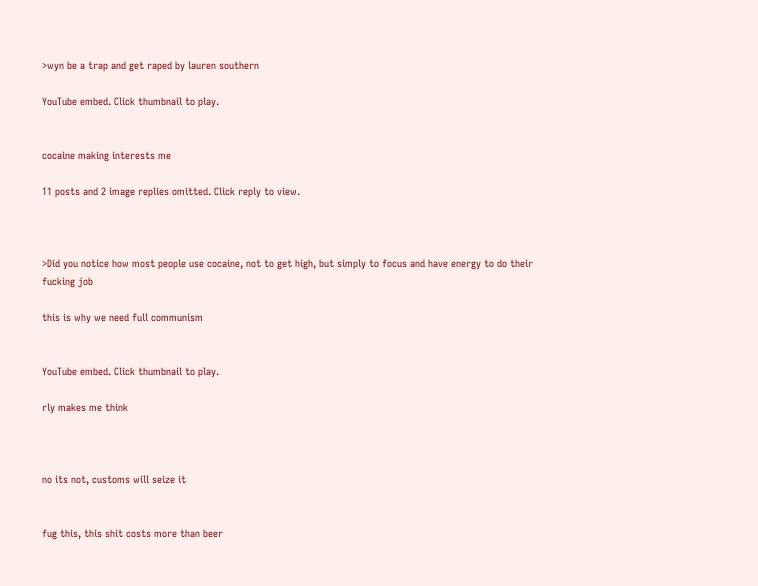>wyn be a trap and get raped by lauren southern

YouTube embed. Click thumbnail to play.


cocaine making interests me

11 posts and 2 image replies omitted. Click reply to view.



>Did you notice how most people use cocaine, not to get high, but simply to focus and have energy to do their fucking job

this is why we need full communism


YouTube embed. Click thumbnail to play.

rly makes me think



no its not, customs will seize it


fug this, this shit costs more than beer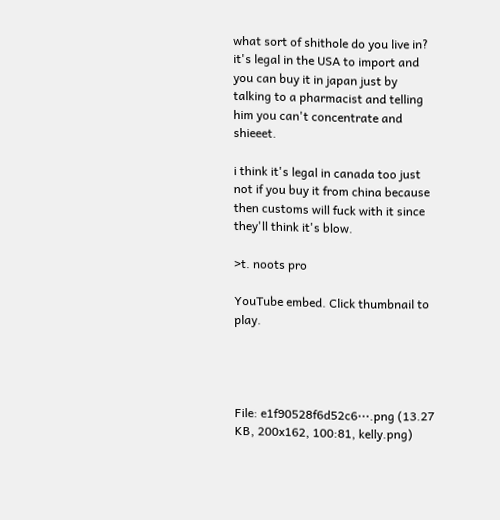what sort of shithole do you live in? it's legal in the USA to import and you can buy it in japan just by talking to a pharmacist and telling him you can't concentrate and shieeet.

i think it's legal in canada too just not if you buy it from china because then customs will fuck with it since they'll think it's blow.

>t. noots pro

YouTube embed. Click thumbnail to play.




File: e1f90528f6d52c6⋯.png (13.27 KB, 200x162, 100:81, kelly.png)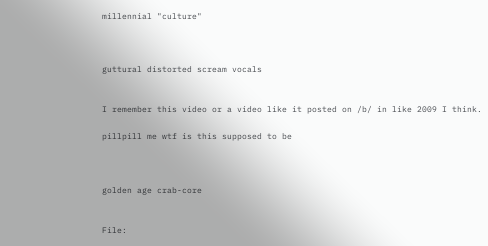millennial "culture"



guttural distorted scream vocals


I remember this video or a video like it posted on /b/ in like 2009 I think.

pillpill me wtf is this supposed to be



golden age crab-core


File: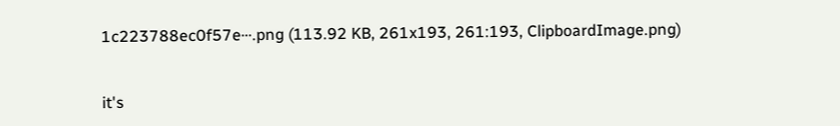1c223788ec0f57e⋯.png (113.92 KB, 261x193, 261:193, ClipboardImage.png)


it's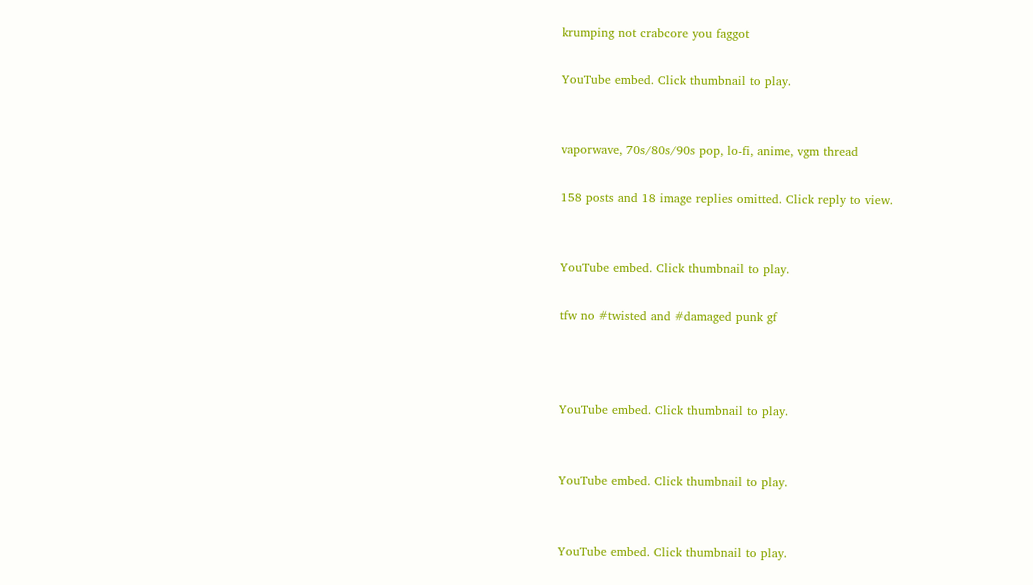krumping not crabcore you faggot

YouTube embed. Click thumbnail to play.


vaporwave, 70s/80s/90s pop, lo-fi, anime, vgm thread

158 posts and 18 image replies omitted. Click reply to view.


YouTube embed. Click thumbnail to play.

tfw no #twisted and #damaged punk gf



YouTube embed. Click thumbnail to play.


YouTube embed. Click thumbnail to play.


YouTube embed. Click thumbnail to play.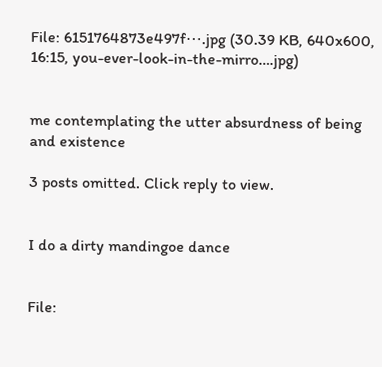File: 6151764873e497f⋯.jpg (30.39 KB, 640x600, 16:15, you-ever-look-in-the-mirro….jpg)


me contemplating the utter absurdness of being and existence

3 posts omitted. Click reply to view.


I do a dirty mandingoe dance


File: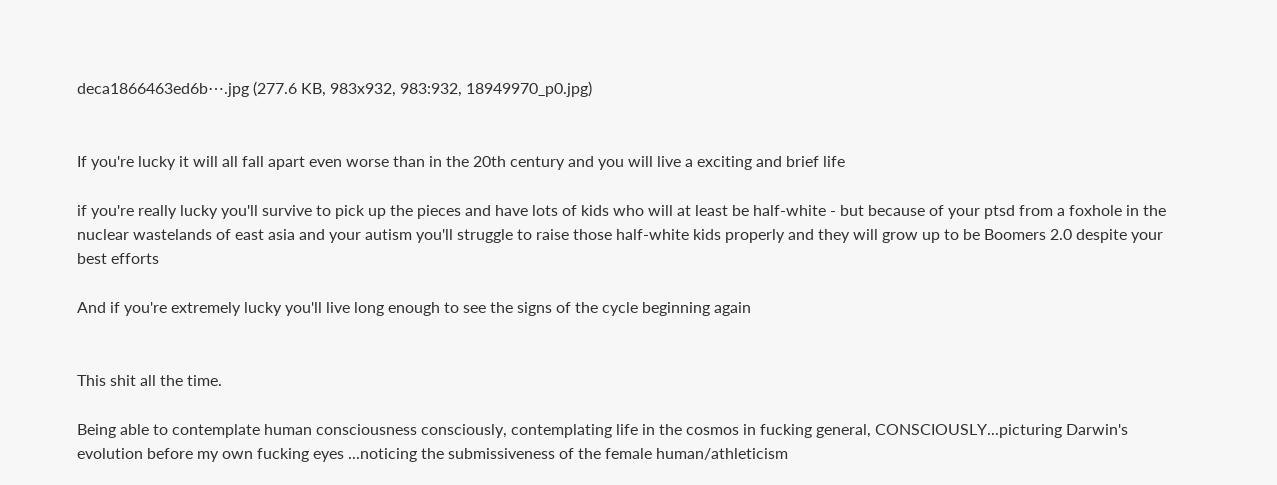deca1866463ed6b⋯.jpg (277.6 KB, 983x932, 983:932, 18949970_p0.jpg)


If you're lucky it will all fall apart even worse than in the 20th century and you will live a exciting and brief life

if you're really lucky you'll survive to pick up the pieces and have lots of kids who will at least be half-white - but because of your ptsd from a foxhole in the nuclear wastelands of east asia and your autism you'll struggle to raise those half-white kids properly and they will grow up to be Boomers 2.0 despite your best efforts

And if you're extremely lucky you'll live long enough to see the signs of the cycle beginning again


This shit all the time.

Being able to contemplate human consciousness consciously, contemplating life in the cosmos in fucking general, CONSCIOUSLY...picturing Darwin's evolution before my own fucking eyes ...noticing the submissiveness of the female human/athleticism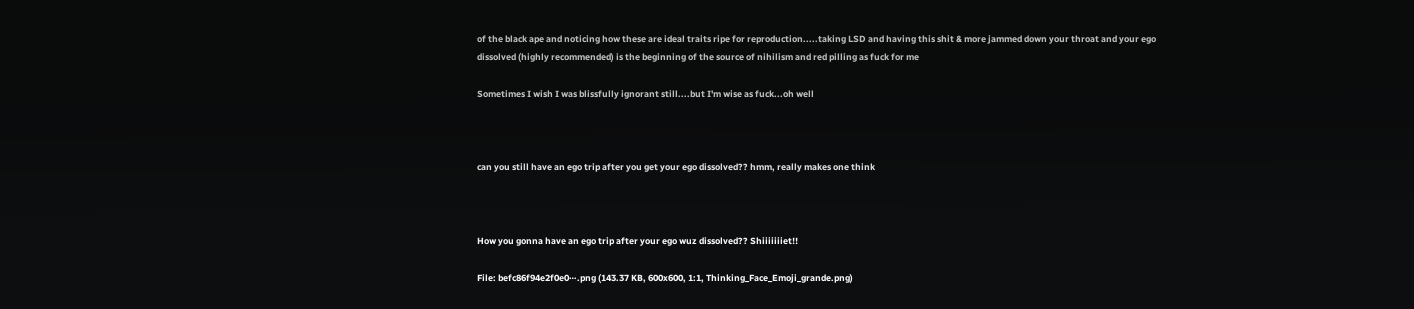of the black ape and noticing how these are ideal traits ripe for reproduction.....taking LSD and having this shit & more jammed down your throat and your ego dissolved (highly recommended) is the beginning of the source of nihilism and red pilling as fuck for me

Sometimes I wish I was blissfully ignorant still....but I'm wise as fuck...oh well



can you still have an ego trip after you get your ego dissolved?? hmm, really makes one think



How you gonna have an ego trip after your ego wuz dissolved?? Shiiiiiiiet!!

File: befc86f94e2f0e0⋯.png (143.37 KB, 600x600, 1:1, Thinking_Face_Emoji_grande.png)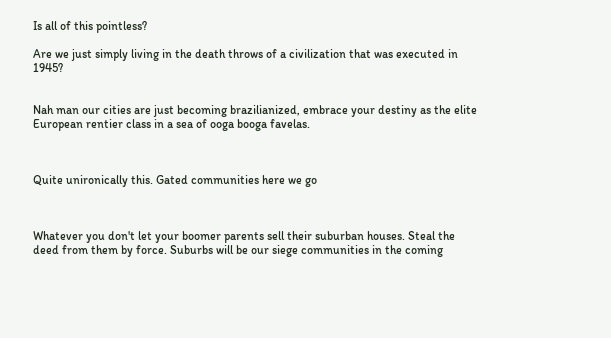Is all of this pointless?

Are we just simply living in the death throws of a civilization that was executed in 1945?


Nah man our cities are just becoming brazilianized, embrace your destiny as the elite European rentier class in a sea of ooga booga favelas.



Quite unironically this. Gated communities here we go



Whatever you don't let your boomer parents sell their suburban houses. Steal the deed from them by force. Suburbs will be our siege communities in the coming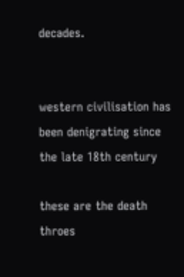decades.


western civilisation has been denigrating since the late 18th century

these are the death throes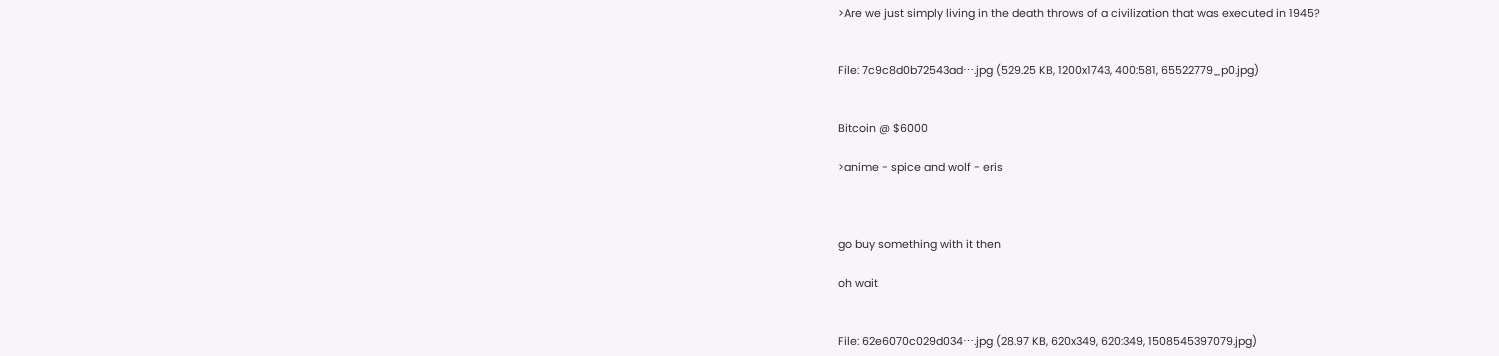>Are we just simply living in the death throws of a civilization that was executed in 1945?


File: 7c9c8d0b72543ad⋯.jpg (529.25 KB, 1200x1743, 400:581, 65522779_p0.jpg)


Bitcoin @ $6000

>anime - spice and wolf - eris



go buy something with it then

oh wait


File: 62e6070c029d034⋯.jpg (28.97 KB, 620x349, 620:349, 1508545397079.jpg)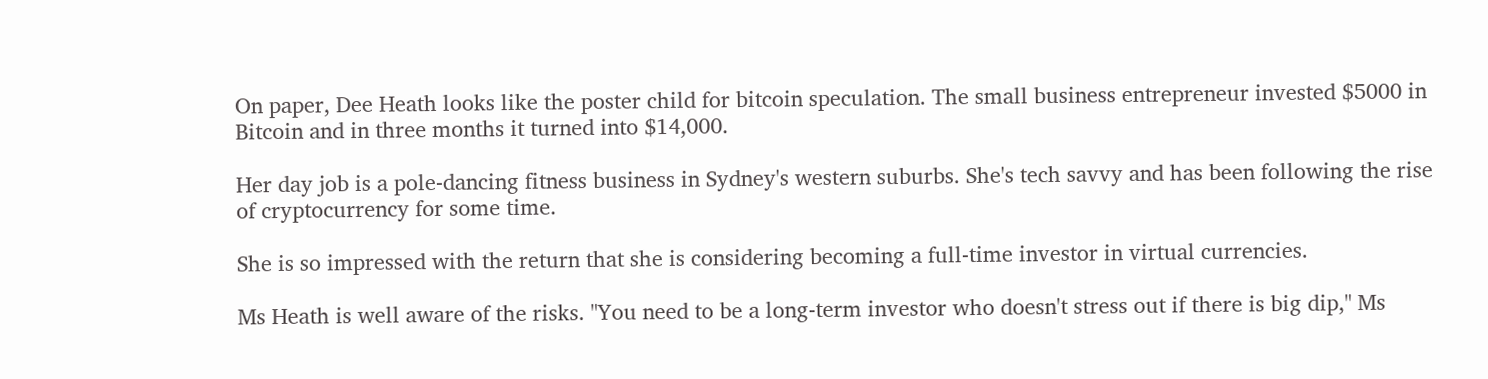On paper, Dee Heath looks like the poster child for bitcoin speculation. The small business entrepreneur invested $5000 in Bitcoin and in three months it turned into $14,000.

Her day job is a pole-dancing fitness business in Sydney's western suburbs. She's tech savvy and has been following the rise of cryptocurrency for some time.

She is so impressed with the return that she is considering becoming a full-time investor in virtual currencies.

Ms Heath is well aware of the risks. "You need to be a long-term investor who doesn't stress out if there is big dip," Ms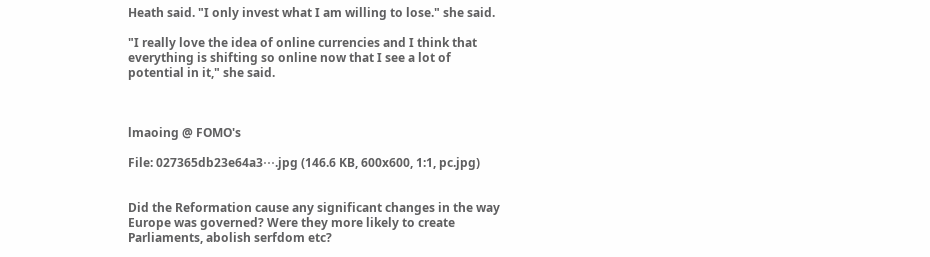Heath said. "I only invest what I am willing to lose." she said.

"I really love the idea of online currencies and I think that everything is shifting so online now that I see a lot of potential in it," she said.



lmaoing @ FOMO's

File: 027365db23e64a3⋯.jpg (146.6 KB, 600x600, 1:1, pc.jpg)


Did the Reformation cause any significant changes in the way Europe was governed? Were they more likely to create Parliaments, abolish serfdom etc?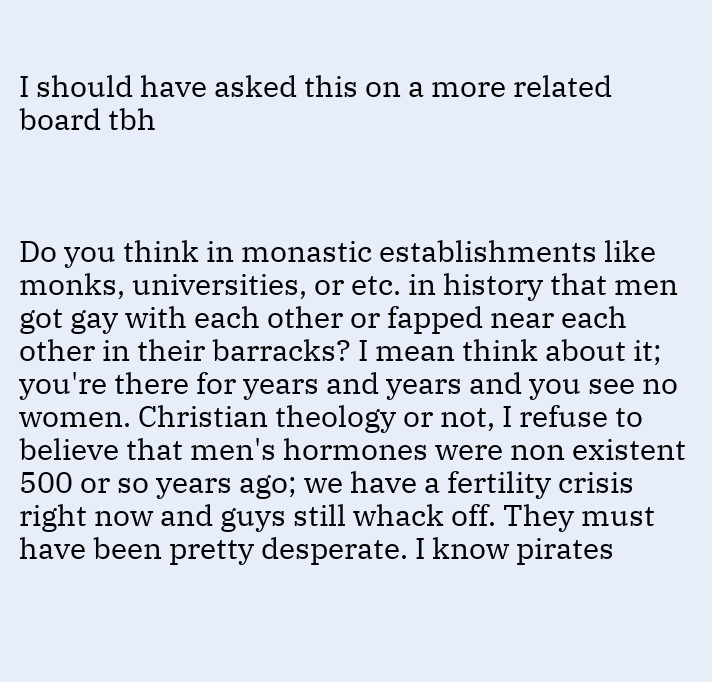I should have asked this on a more related board tbh



Do you think in monastic establishments like monks, universities, or etc. in history that men got gay with each other or fapped near each other in their barracks? I mean think about it; you're there for years and years and you see no women. Christian theology or not, I refuse to believe that men's hormones were non existent 500 or so years ago; we have a fertility crisis right now and guys still whack off. They must have been pretty desperate. I know pirates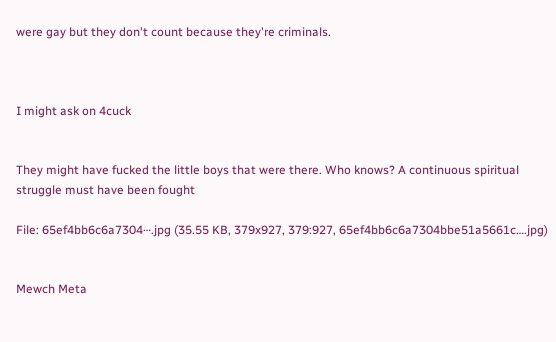were gay but they don't count because they're criminals.



I might ask on 4cuck


They might have fucked the little boys that were there. Who knows? A continuous spiritual struggle must have been fought

File: 65ef4bb6c6a7304⋯.jpg (35.55 KB, 379x927, 379:927, 65ef4bb6c6a7304bbe51a5661c….jpg)


Mewch Meta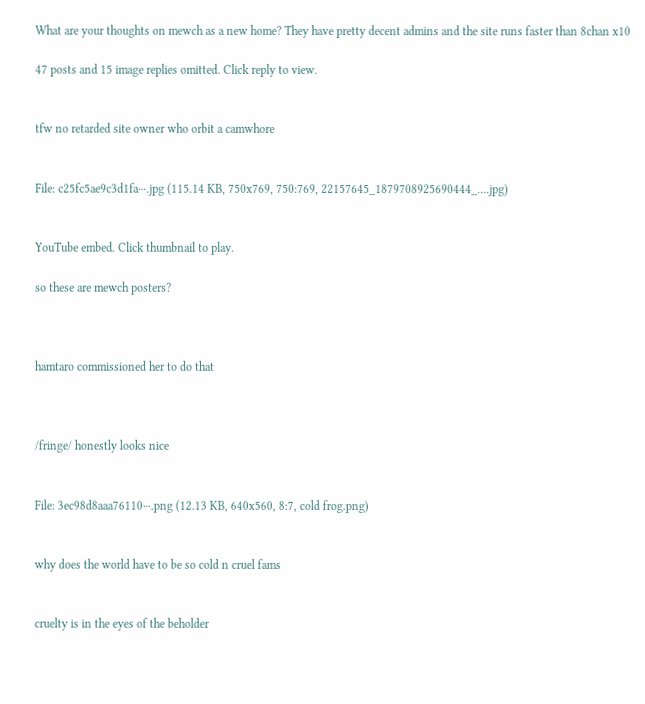What are your thoughts on mewch as a new home? They have pretty decent admins and the site runs faster than 8chan x10

47 posts and 15 image replies omitted. Click reply to view.


tfw no retarded site owner who orbit a camwhore


File: c25fc5ae9c3d1fa⋯.jpg (115.14 KB, 750x769, 750:769, 22157645_1879708925690444_….jpg)


YouTube embed. Click thumbnail to play.

so these are mewch posters?



hamtaro commissioned her to do that



/fringe/ honestly looks nice


File: 3ec98d8aaa76110⋯.png (12.13 KB, 640x560, 8:7, cold frog.png)


why does the world have to be so cold n cruel fams


cruelty is in the eyes of the beholder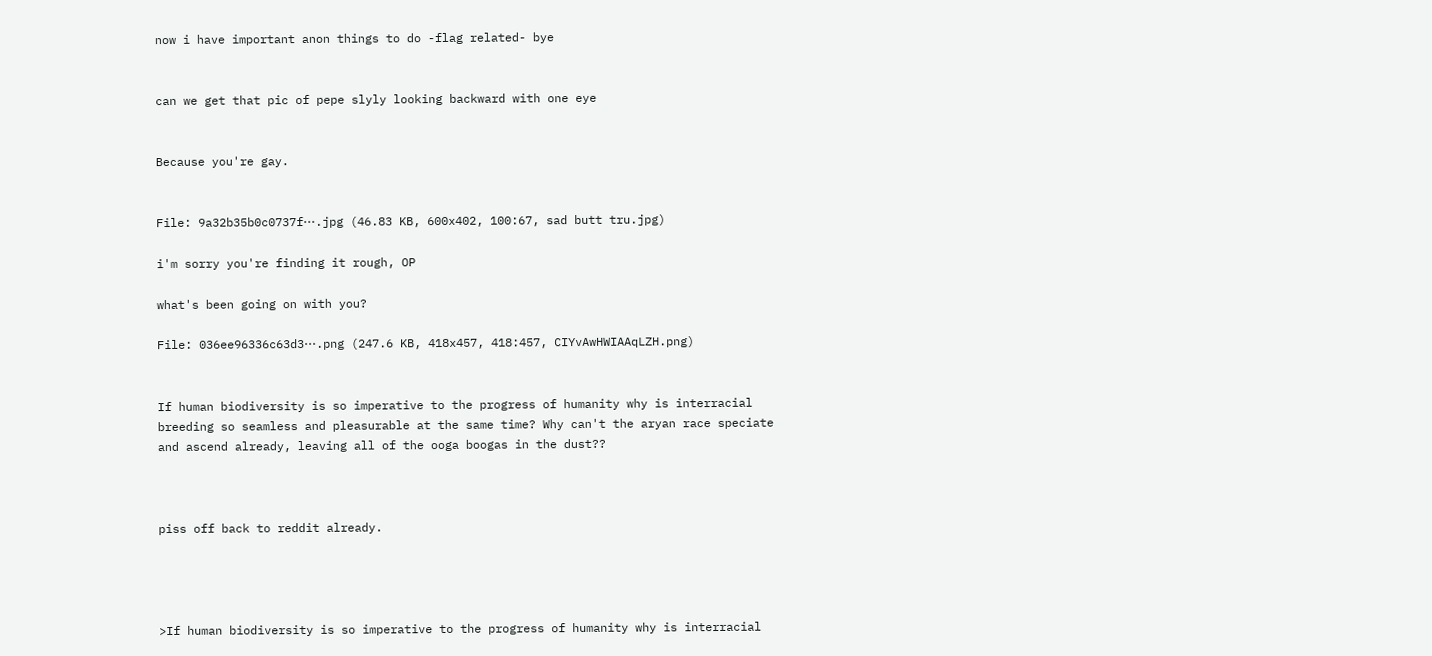now i have important anon things to do -flag related- bye


can we get that pic of pepe slyly looking backward with one eye


Because you're gay.


File: 9a32b35b0c0737f⋯.jpg (46.83 KB, 600x402, 100:67, sad butt tru.jpg)

i'm sorry you're finding it rough, OP

what's been going on with you?

File: 036ee96336c63d3⋯.png (247.6 KB, 418x457, 418:457, CIYvAwHWIAAqLZH.png)


If human biodiversity is so imperative to the progress of humanity why is interracial breeding so seamless and pleasurable at the same time? Why can't the aryan race speciate and ascend already, leaving all of the ooga boogas in the dust??



piss off back to reddit already.




>If human biodiversity is so imperative to the progress of humanity why is interracial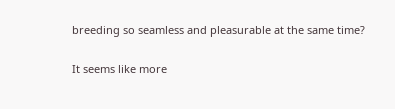breeding so seamless and pleasurable at the same time?

It seems like more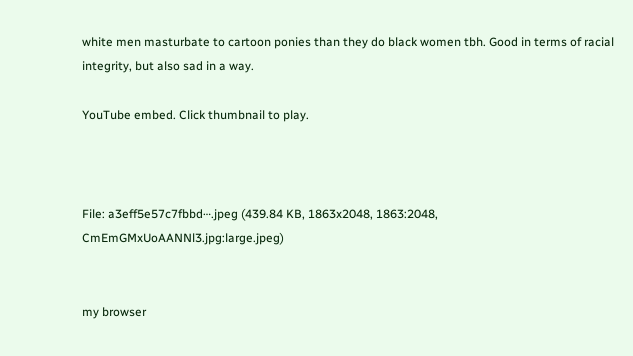white men masturbate to cartoon ponies than they do black women tbh. Good in terms of racial integrity, but also sad in a way.

YouTube embed. Click thumbnail to play.



File: a3eff5e57c7fbbd⋯.jpeg (439.84 KB, 1863x2048, 1863:2048, CmEmGMxUoAANNl3.jpg:large.jpeg)


my browser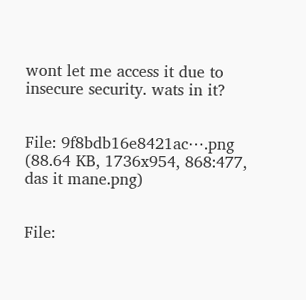wont let me access it due to insecure security. wats in it?


File: 9f8bdb16e8421ac⋯.png (88.64 KB, 1736x954, 868:477, das it mane.png)


File: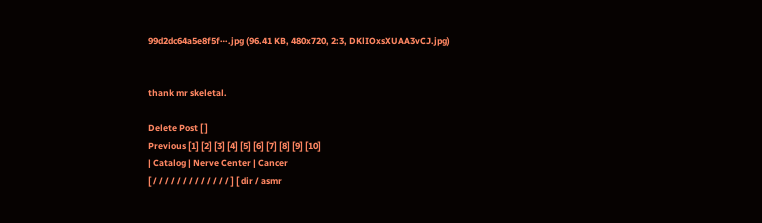99d2dc64a5e8f5f⋯.jpg (96.41 KB, 480x720, 2:3, DKlIOxsXUAA3vCJ.jpg)


thank mr skeletal.

Delete Post [ ]
Previous [1] [2] [3] [4] [5] [6] [7] [8] [9] [10]
| Catalog | Nerve Center | Cancer
[ / / / / / / / / / / / / / ] [ dir / asmr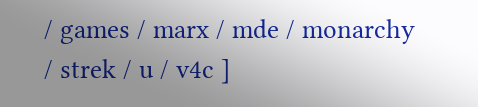/ games / marx / mde / monarchy / strek / u / v4c ]